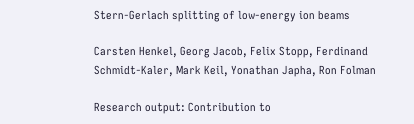Stern-Gerlach splitting of low-energy ion beams

Carsten Henkel, Georg Jacob, Felix Stopp, Ferdinand Schmidt-Kaler, Mark Keil, Yonathan Japha, Ron Folman

Research output: Contribution to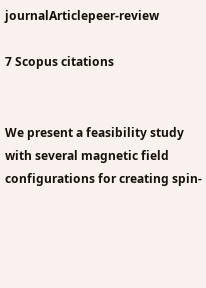journalArticlepeer-review

7 Scopus citations


We present a feasibility study with several magnetic field configurations for creating spin-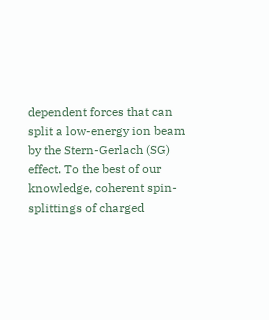dependent forces that can split a low-energy ion beam by the Stern-Gerlach (SG) effect. To the best of our knowledge, coherent spin-splittings of charged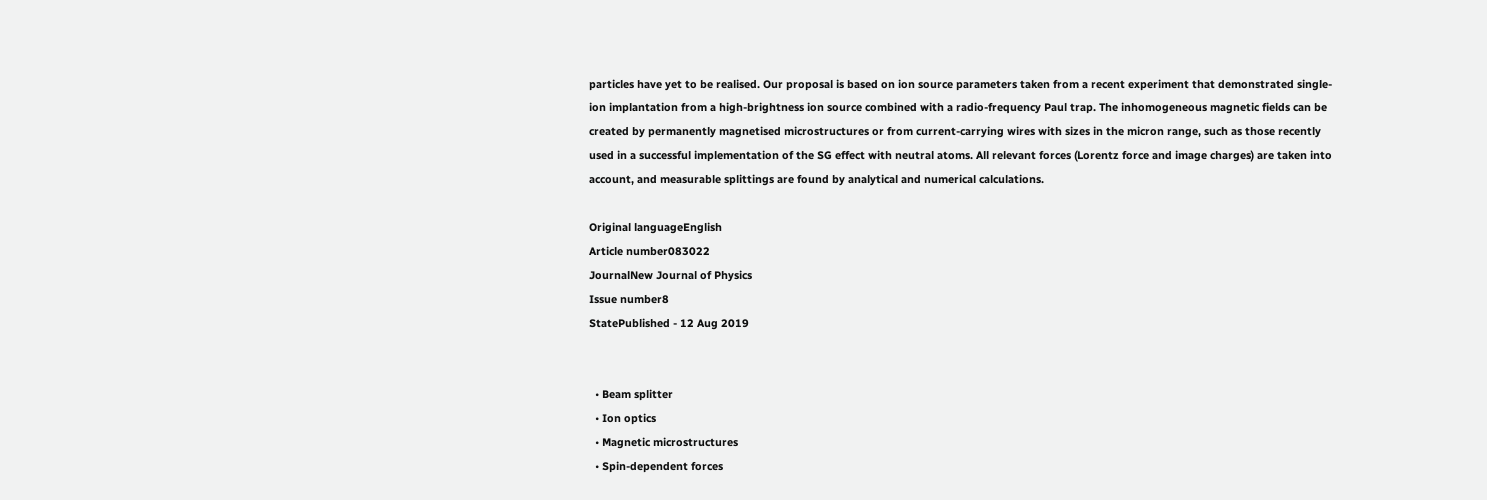particles have yet to be realised. Our proposal is based on ion source parameters taken from a recent experiment that demonstrated single-ion implantation from a high-brightness ion source combined with a radio-frequency Paul trap. The inhomogeneous magnetic fields can be created by permanently magnetised microstructures or from current-carrying wires with sizes in the micron range, such as those recently used in a successful implementation of the SG effect with neutral atoms. All relevant forces (Lorentz force and image charges) are taken into account, and measurable splittings are found by analytical and numerical calculations.

Original languageEnglish
Article number083022
JournalNew Journal of Physics
Issue number8
StatePublished - 12 Aug 2019


  • Beam splitter
  • Ion optics
  • Magnetic microstructures
  • Spin-dependent forces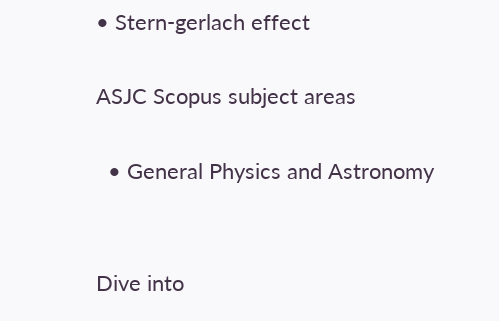• Stern-gerlach effect

ASJC Scopus subject areas

  • General Physics and Astronomy


Dive into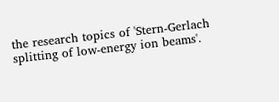the research topics of 'Stern-Gerlach splitting of low-energy ion beams'.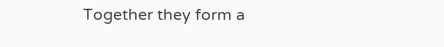Together they form a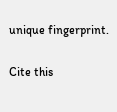unique fingerprint.

Cite this